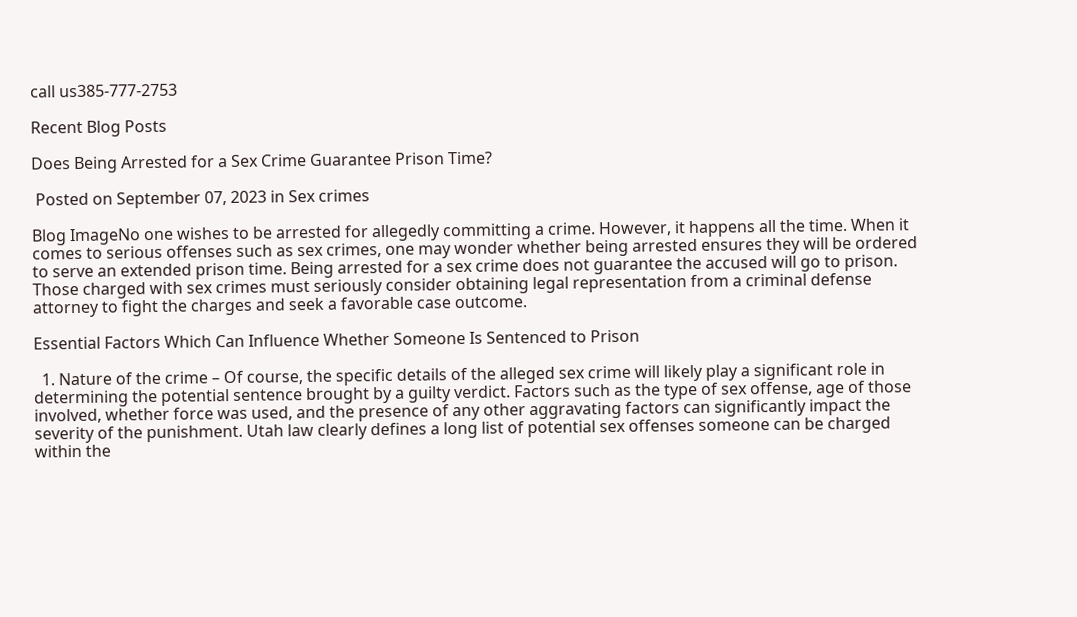call us385-777-2753

Recent Blog Posts

Does Being Arrested for a Sex Crime Guarantee Prison Time?

 Posted on September 07, 2023 in Sex crimes

Blog ImageNo one wishes to be arrested for allegedly committing a crime. However, it happens all the time. When it comes to serious offenses such as sex crimes, one may wonder whether being arrested ensures they will be ordered to serve an extended prison time. Being arrested for a sex crime does not guarantee the accused will go to prison. Those charged with sex crimes must seriously consider obtaining legal representation from a criminal defense attorney to fight the charges and seek a favorable case outcome.

Essential Factors Which Can Influence Whether Someone Is Sentenced to Prison

  1. Nature of the crime – Of course, the specific details of the alleged sex crime will likely play a significant role in determining the potential sentence brought by a guilty verdict. Factors such as the type of sex offense, age of those involved, whether force was used, and the presence of any other aggravating factors can significantly impact the severity of the punishment. Utah law clearly defines a long list of potential sex offenses someone can be charged within the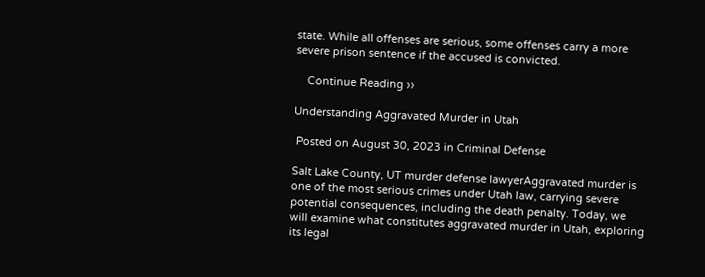state. While all offenses are serious, some offenses carry a more severe prison sentence if the accused is convicted.

    Continue Reading ››

Understanding Aggravated Murder in Utah

 Posted on August 30, 2023 in Criminal Defense

Salt Lake County, UT murder defense lawyerAggravated murder is one of the most serious crimes under Utah law, carrying severe potential consequences, including the death penalty. Today, we will examine what constitutes aggravated murder in Utah, exploring its legal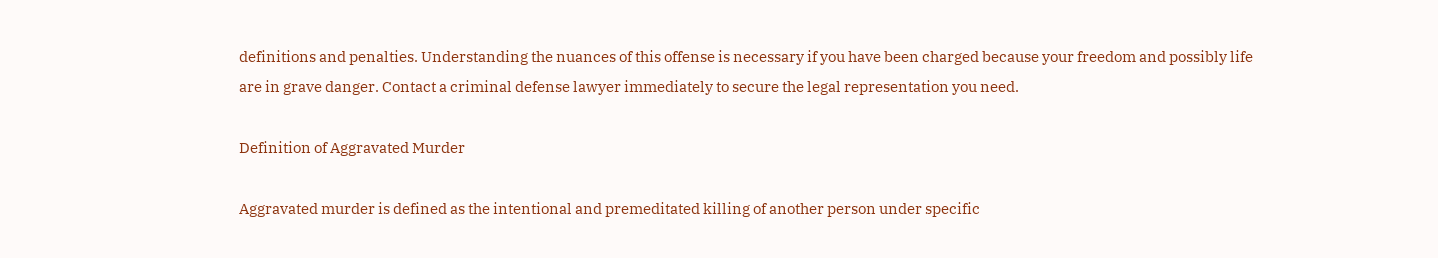definitions and penalties. Understanding the nuances of this offense is necessary if you have been charged because your freedom and possibly life are in grave danger. Contact a criminal defense lawyer immediately to secure the legal representation you need.

Definition of Aggravated Murder

Aggravated murder is defined as the intentional and premeditated killing of another person under specific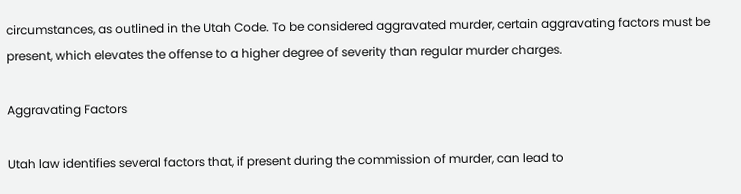circumstances, as outlined in the Utah Code. To be considered aggravated murder, certain aggravating factors must be present, which elevates the offense to a higher degree of severity than regular murder charges.

Aggravating Factors

Utah law identifies several factors that, if present during the commission of murder, can lead to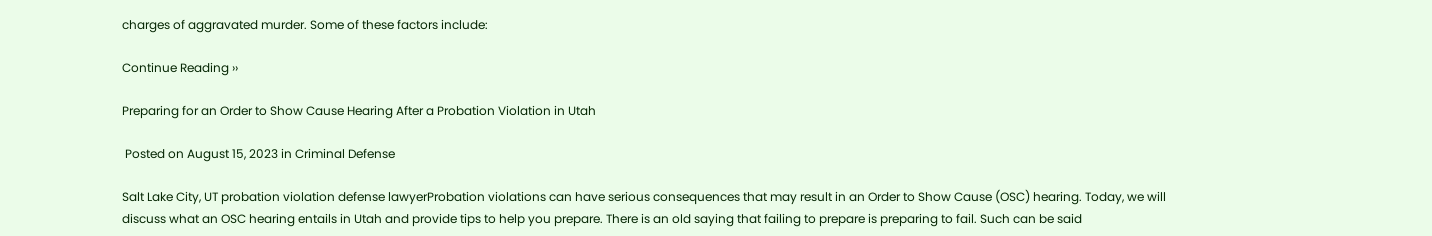charges of aggravated murder. Some of these factors include:

Continue Reading ››

Preparing for an Order to Show Cause Hearing After a Probation Violation in Utah

 Posted on August 15, 2023 in Criminal Defense

Salt Lake City, UT probation violation defense lawyerProbation violations can have serious consequences that may result in an Order to Show Cause (OSC) hearing. Today, we will discuss what an OSC hearing entails in Utah and provide tips to help you prepare. There is an old saying that failing to prepare is preparing to fail. Such can be said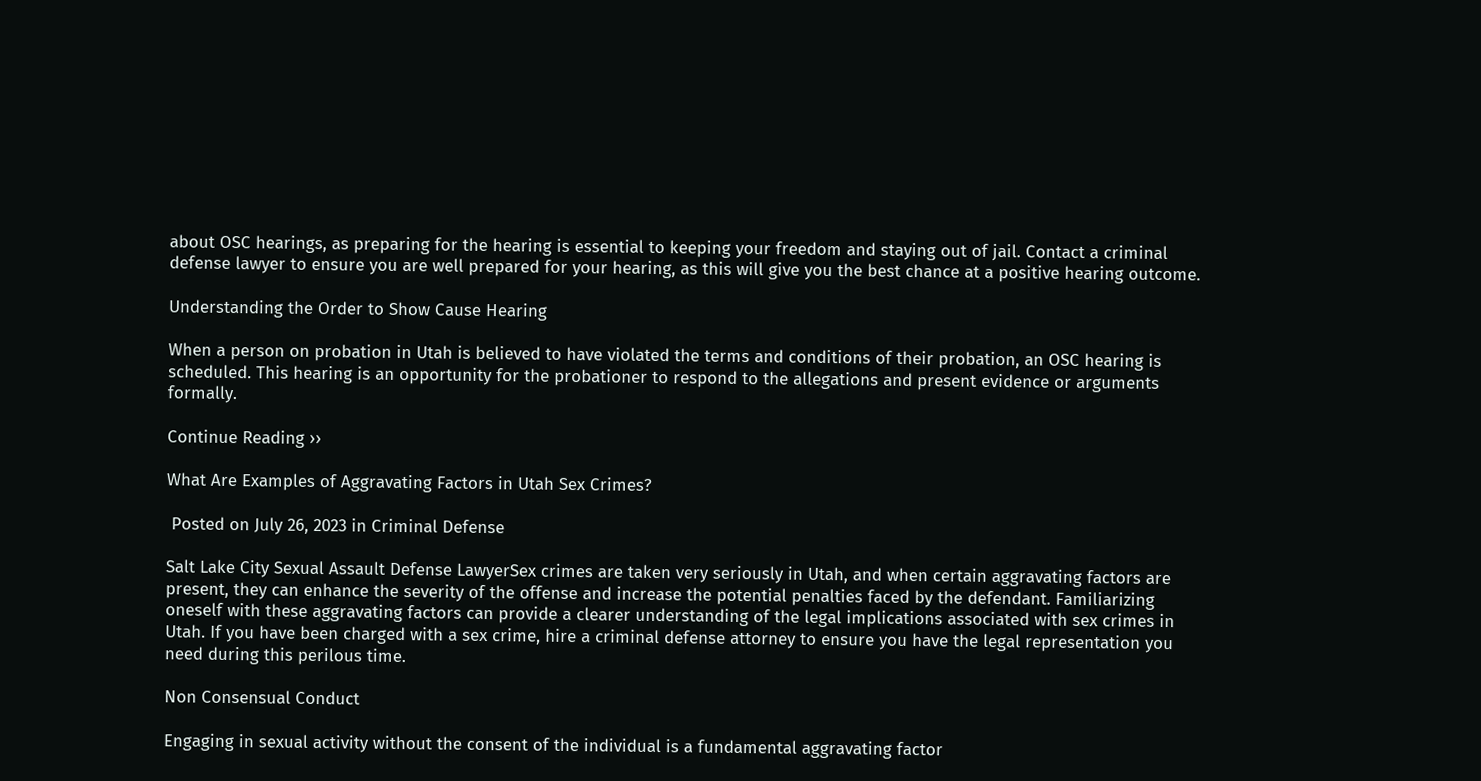about OSC hearings, as preparing for the hearing is essential to keeping your freedom and staying out of jail. Contact a criminal defense lawyer to ensure you are well prepared for your hearing, as this will give you the best chance at a positive hearing outcome.

Understanding the Order to Show Cause Hearing

When a person on probation in Utah is believed to have violated the terms and conditions of their probation, an OSC hearing is scheduled. This hearing is an opportunity for the probationer to respond to the allegations and present evidence or arguments formally.

Continue Reading ››

What Are Examples of Aggravating Factors in Utah Sex Crimes?

 Posted on July 26, 2023 in Criminal Defense

Salt Lake City Sexual Assault Defense LawyerSex crimes are taken very seriously in Utah, and when certain aggravating factors are present, they can enhance the severity of the offense and increase the potential penalties faced by the defendant. Familiarizing oneself with these aggravating factors can provide a clearer understanding of the legal implications associated with sex crimes in Utah. If you have been charged with a sex crime, hire a criminal defense attorney to ensure you have the legal representation you need during this perilous time.

Non Consensual Conduct

Engaging in sexual activity without the consent of the individual is a fundamental aggravating factor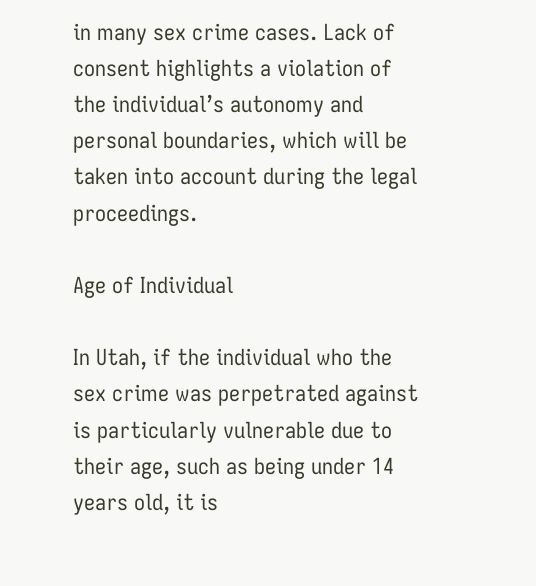in many sex crime cases. Lack of consent highlights a violation of the individual’s autonomy and personal boundaries, which will be taken into account during the legal proceedings.

Age of Individual

In Utah, if the individual who the sex crime was perpetrated against is particularly vulnerable due to their age, such as being under 14 years old, it is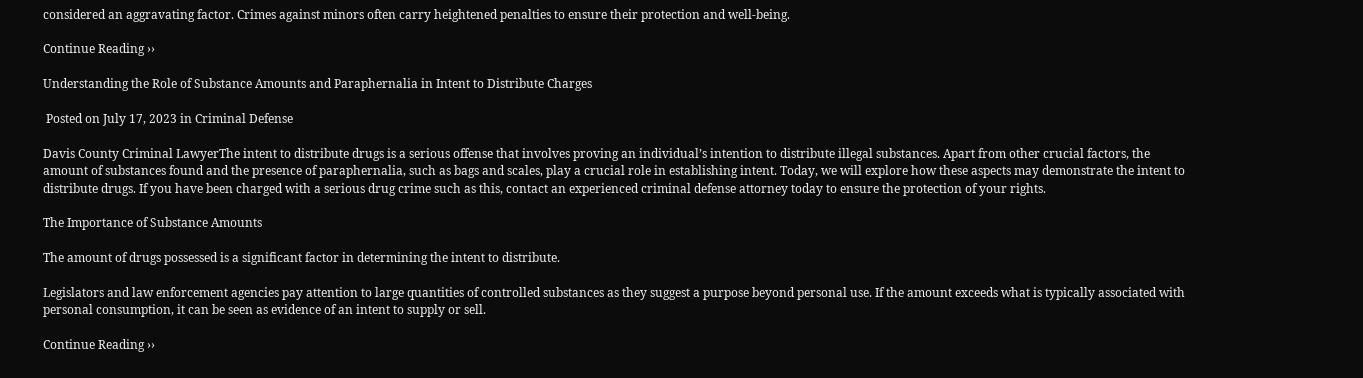considered an aggravating factor. Crimes against minors often carry heightened penalties to ensure their protection and well-being.

Continue Reading ››

Understanding the Role of Substance Amounts and Paraphernalia in Intent to Distribute Charges

 Posted on July 17, 2023 in Criminal Defense

Davis County Criminal LawyerThe intent to distribute drugs is a serious offense that involves proving an individual’s intention to distribute illegal substances. Apart from other crucial factors, the amount of substances found and the presence of paraphernalia, such as bags and scales, play a crucial role in establishing intent. Today, we will explore how these aspects may demonstrate the intent to distribute drugs. If you have been charged with a serious drug crime such as this, contact an experienced criminal defense attorney today to ensure the protection of your rights.

The Importance of Substance Amounts

The amount of drugs possessed is a significant factor in determining the intent to distribute.

Legislators and law enforcement agencies pay attention to large quantities of controlled substances as they suggest a purpose beyond personal use. If the amount exceeds what is typically associated with personal consumption, it can be seen as evidence of an intent to supply or sell.

Continue Reading ››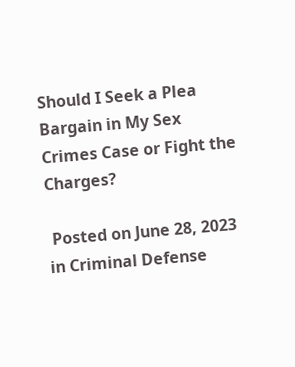Should I Seek a Plea Bargain in My Sex Crimes Case or Fight the Charges?

 Posted on June 28, 2023 in Criminal Defense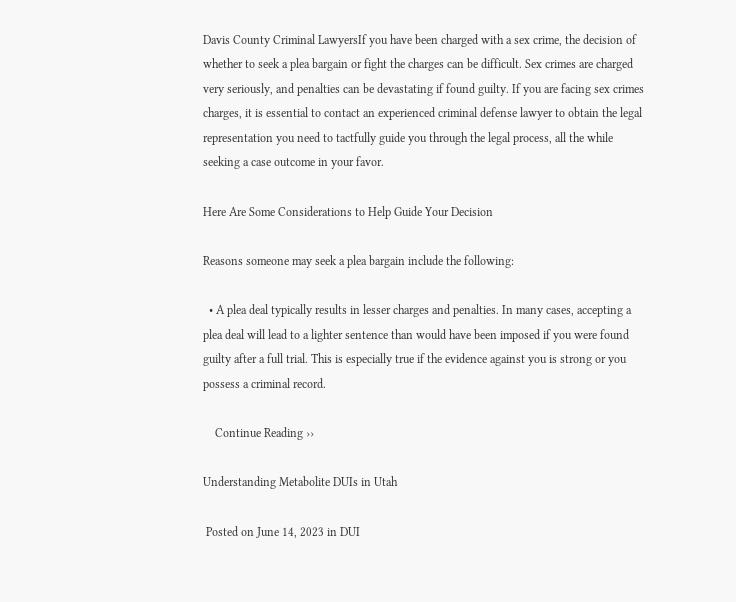Davis County Criminal LawyersIf you have been charged with a sex crime, the decision of whether to seek a plea bargain or fight the charges can be difficult. Sex crimes are charged very seriously, and penalties can be devastating if found guilty. If you are facing sex crimes charges, it is essential to contact an experienced criminal defense lawyer to obtain the legal representation you need to tactfully guide you through the legal process, all the while seeking a case outcome in your favor.

Here Are Some Considerations to Help Guide Your Decision

Reasons someone may seek a plea bargain include the following:

  • A plea deal typically results in lesser charges and penalties. In many cases, accepting a plea deal will lead to a lighter sentence than would have been imposed if you were found guilty after a full trial. This is especially true if the evidence against you is strong or you possess a criminal record.

    Continue Reading ››

Understanding Metabolite DUIs in Utah

 Posted on June 14, 2023 in DUI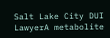Salt Lake City DUI LawyerA metabolite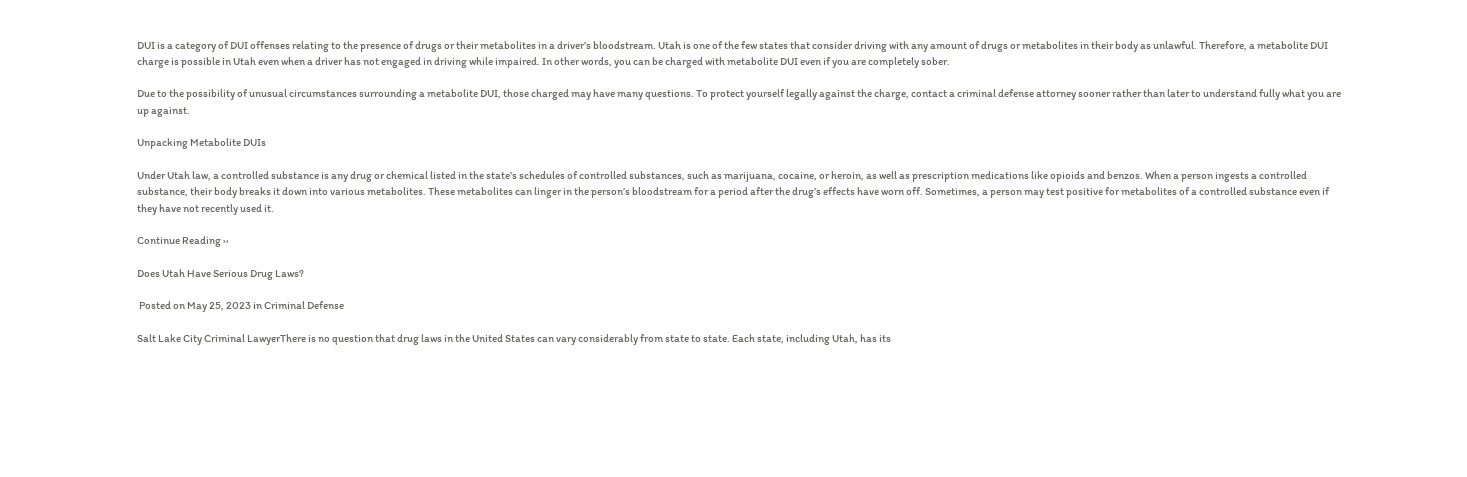DUI is a category of DUI offenses relating to the presence of drugs or their metabolites in a driver’s bloodstream. Utah is one of the few states that consider driving with any amount of drugs or metabolites in their body as unlawful. Therefore, a metabolite DUI charge is possible in Utah even when a driver has not engaged in driving while impaired. In other words, you can be charged with metabolite DUI even if you are completely sober.

Due to the possibility of unusual circumstances surrounding a metabolite DUI, those charged may have many questions. To protect yourself legally against the charge, contact a criminal defense attorney sooner rather than later to understand fully what you are up against.

Unpacking Metabolite DUIs

Under Utah law, a controlled substance is any drug or chemical listed in the state’s schedules of controlled substances, such as marijuana, cocaine, or heroin, as well as prescription medications like opioids and benzos. When a person ingests a controlled substance, their body breaks it down into various metabolites. These metabolites can linger in the person’s bloodstream for a period after the drug’s effects have worn off. Sometimes, a person may test positive for metabolites of a controlled substance even if they have not recently used it.

Continue Reading ››

Does Utah Have Serious Drug Laws?

 Posted on May 25, 2023 in Criminal Defense

Salt Lake City Criminal LawyerThere is no question that drug laws in the United States can vary considerably from state to state. Each state, including Utah, has its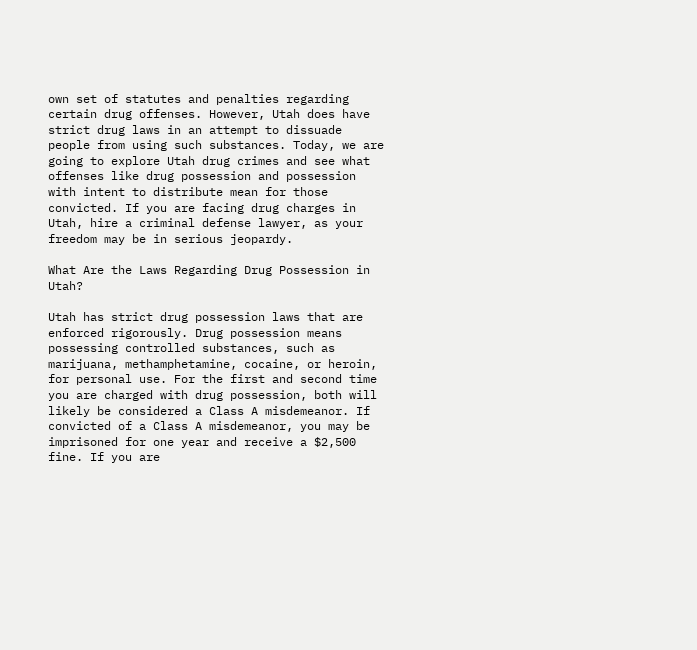own set of statutes and penalties regarding certain drug offenses. However, Utah does have strict drug laws in an attempt to dissuade people from using such substances. Today, we are going to explore Utah drug crimes and see what offenses like drug possession and possession with intent to distribute mean for those convicted. If you are facing drug charges in Utah, hire a criminal defense lawyer, as your freedom may be in serious jeopardy.

What Are the Laws Regarding Drug Possession in Utah?

Utah has strict drug possession laws that are enforced rigorously. Drug possession means possessing controlled substances, such as marijuana, methamphetamine, cocaine, or heroin, for personal use. For the first and second time you are charged with drug possession, both will likely be considered a Class A misdemeanor. If convicted of a Class A misdemeanor, you may be imprisoned for one year and receive a $2,500 fine. If you are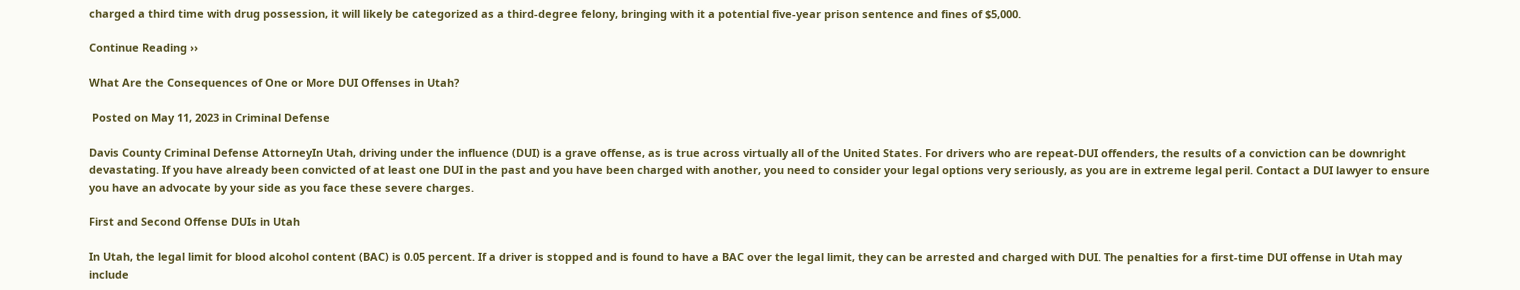charged a third time with drug possession, it will likely be categorized as a third-degree felony, bringing with it a potential five-year prison sentence and fines of $5,000.

Continue Reading ››

What Are the Consequences of One or More DUI Offenses in Utah?

 Posted on May 11, 2023 in Criminal Defense

Davis County Criminal Defense AttorneyIn Utah, driving under the influence (DUI) is a grave offense, as is true across virtually all of the United States. For drivers who are repeat-DUI offenders, the results of a conviction can be downright devastating. If you have already been convicted of at least one DUI in the past and you have been charged with another, you need to consider your legal options very seriously, as you are in extreme legal peril. Contact a DUI lawyer to ensure you have an advocate by your side as you face these severe charges.

First and Second Offense DUIs in Utah

In Utah, the legal limit for blood alcohol content (BAC) is 0.05 percent. If a driver is stopped and is found to have a BAC over the legal limit, they can be arrested and charged with DUI. The penalties for a first-time DUI offense in Utah may include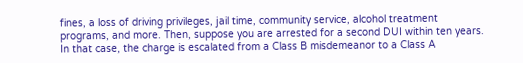fines, a loss of driving privileges, jail time, community service, alcohol treatment programs, and more. Then, suppose you are arrested for a second DUI within ten years. In that case, the charge is escalated from a Class B misdemeanor to a Class A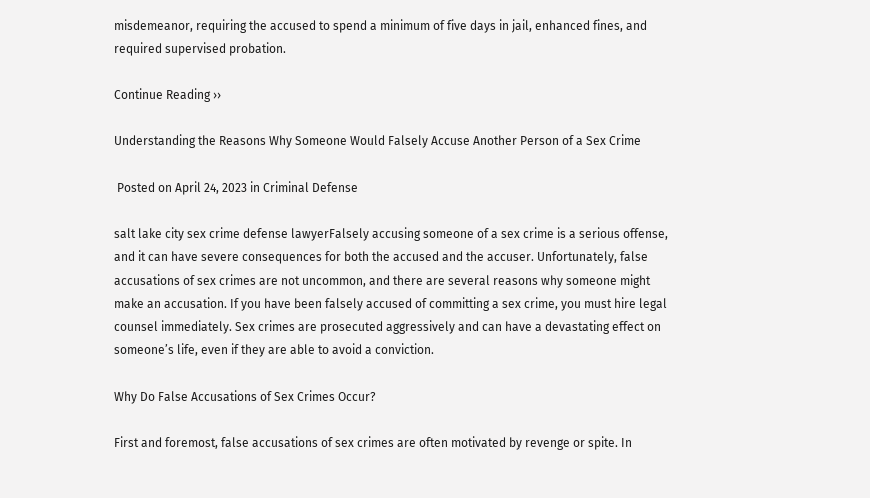misdemeanor, requiring the accused to spend a minimum of five days in jail, enhanced fines, and required supervised probation.

Continue Reading ››

Understanding the Reasons Why Someone Would Falsely Accuse Another Person of a Sex Crime

 Posted on April 24, 2023 in Criminal Defense

salt lake city sex crime defense lawyerFalsely accusing someone of a sex crime is a serious offense, and it can have severe consequences for both the accused and the accuser. Unfortunately, false accusations of sex crimes are not uncommon, and there are several reasons why someone might make an accusation. If you have been falsely accused of committing a sex crime, you must hire legal counsel immediately. Sex crimes are prosecuted aggressively and can have a devastating effect on someone’s life, even if they are able to avoid a conviction.

Why Do False Accusations of Sex Crimes Occur?

First and foremost, false accusations of sex crimes are often motivated by revenge or spite. In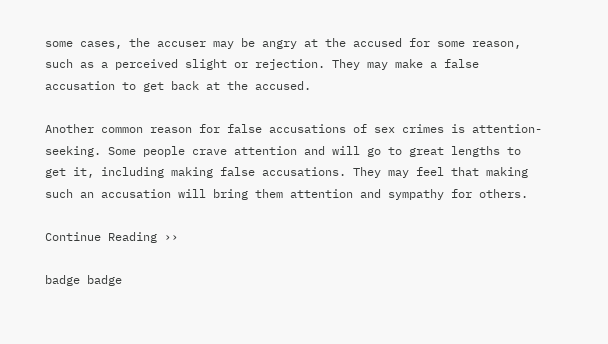some cases, the accuser may be angry at the accused for some reason, such as a perceived slight or rejection. They may make a false accusation to get back at the accused.

Another common reason for false accusations of sex crimes is attention-seeking. Some people crave attention and will go to great lengths to get it, including making false accusations. They may feel that making such an accusation will bring them attention and sympathy for others.

Continue Reading ››

badge badge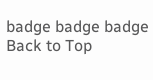badge badge badge
Back to Top